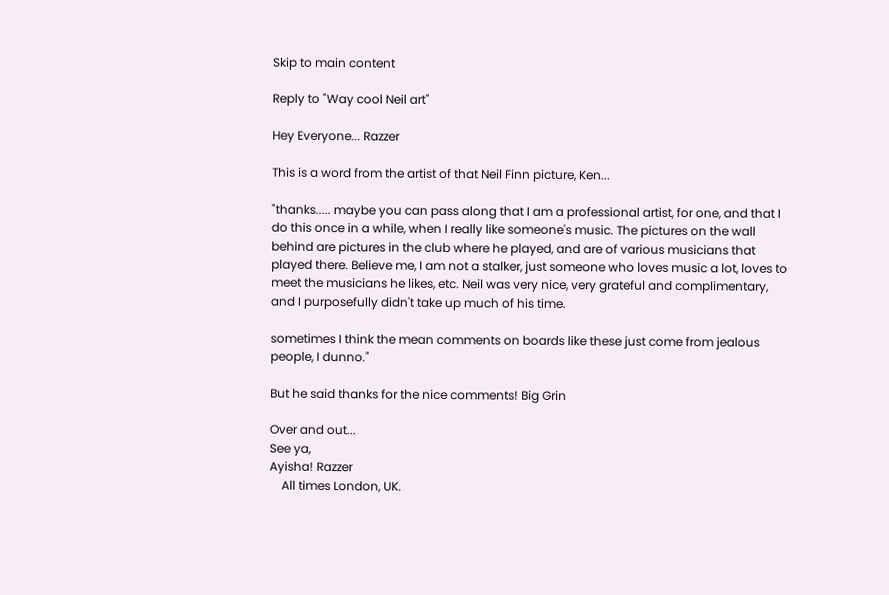Skip to main content

Reply to "Way cool Neil art"

Hey Everyone... Razzer

This is a word from the artist of that Neil Finn picture, Ken...

"thanks..... maybe you can pass along that I am a professional artist, for one, and that I do this once in a while, when I really like someone's music. The pictures on the wall behind are pictures in the club where he played, and are of various musicians that played there. Believe me, I am not a stalker, just someone who loves music a lot, loves to meet the musicians he likes, etc. Neil was very nice, very grateful and complimentary, and I purposefully didn't take up much of his time.

sometimes I think the mean comments on boards like these just come from jealous people, I dunno."

But he said thanks for the nice comments! Big Grin

Over and out...
See ya,
Ayisha! Razzer
    All times London, UK.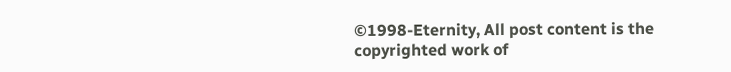©1998-Eternity, All post content is the copyrighted work of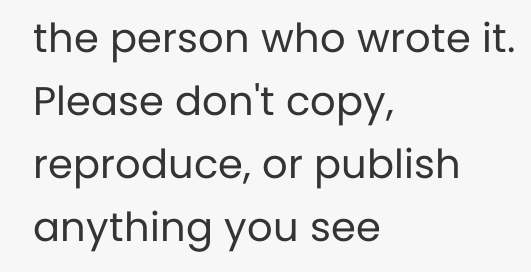the person who wrote it. Please don't copy, reproduce, or publish anything you see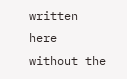written here without the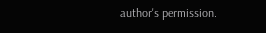author's permission.